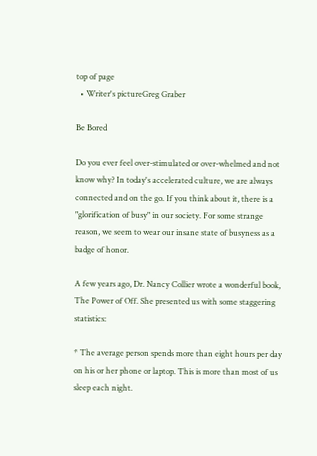top of page
  • Writer's pictureGreg Graber

Be Bored

Do you ever feel over-stimulated or over-whelmed and not know why? In today's accelerated culture, we are always connected and on the go. If you think about it, there is a "glorification of busy" in our society. For some strange reason, we seem to wear our insane state of busyness as a badge of honor.

A few years ago, Dr. Nancy Collier wrote a wonderful book, The Power of Off. She presented us with some staggering statistics:

* The average person spends more than eight hours per day on his or her phone or laptop. This is more than most of us sleep each night.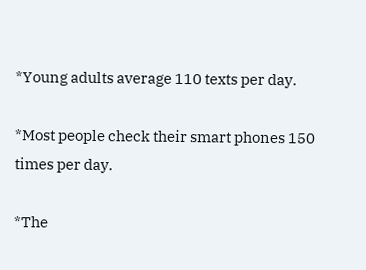*Young adults average 110 texts per day.

*Most people check their smart phones 150 times per day.

*The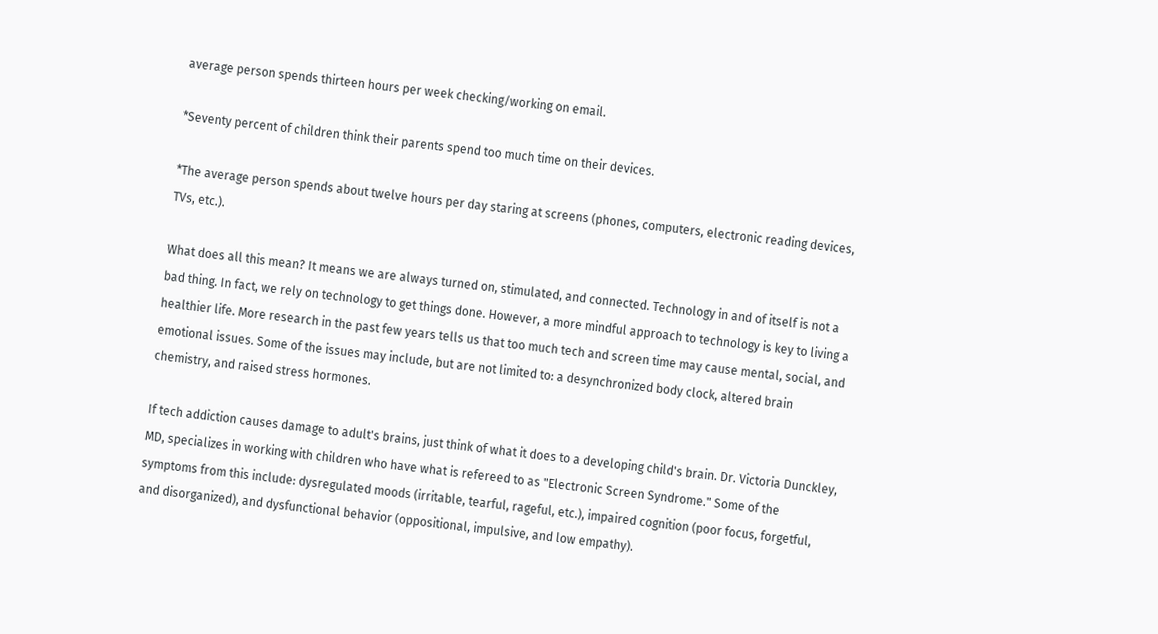average person spends thirteen hours per week checking/working on email.

*Seventy percent of children think their parents spend too much time on their devices.

*The average person spends about twelve hours per day staring at screens (phones, computers, electronic reading devices, TVs, etc.).

What does all this mean? It means we are always turned on, stimulated, and connected. Technology in and of itself is not a bad thing. In fact, we rely on technology to get things done. However, a more mindful approach to technology is key to living a healthier life. More research in the past few years tells us that too much tech and screen time may cause mental, social, and emotional issues. Some of the issues may include, but are not limited to: a desynchronized body clock, altered brain chemistry, and raised stress hormones.

If tech addiction causes damage to adult's brains, just think of what it does to a developing child's brain. Dr. Victoria Dunckley, MD, specializes in working with children who have what is refereed to as "Electronic Screen Syndrome." Some of the symptoms from this include: dysregulated moods (irritable, tearful, rageful, etc.), impaired cognition (poor focus, forgetful, and disorganized), and dysfunctional behavior (oppositional, impulsive, and low empathy).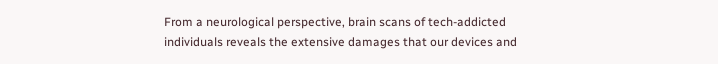From a neurological perspective, brain scans of tech-addicted individuals reveals the extensive damages that our devices and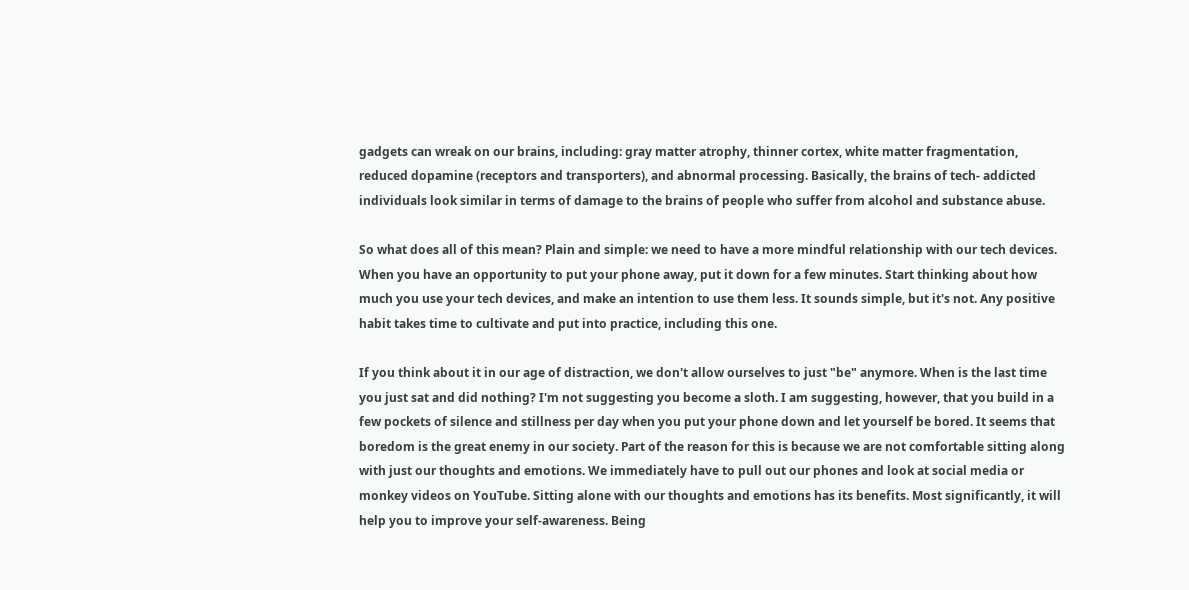gadgets can wreak on our brains, including: gray matter atrophy, thinner cortex, white matter fragmentation, reduced dopamine (receptors and transporters), and abnormal processing. Basically, the brains of tech- addicted individuals look similar in terms of damage to the brains of people who suffer from alcohol and substance abuse.

So what does all of this mean? Plain and simple: we need to have a more mindful relationship with our tech devices. When you have an opportunity to put your phone away, put it down for a few minutes. Start thinking about how much you use your tech devices, and make an intention to use them less. It sounds simple, but it's not. Any positive habit takes time to cultivate and put into practice, including this one.

If you think about it in our age of distraction, we don't allow ourselves to just "be" anymore. When is the last time you just sat and did nothing? I'm not suggesting you become a sloth. I am suggesting, however, that you build in a few pockets of silence and stillness per day when you put your phone down and let yourself be bored. It seems that boredom is the great enemy in our society. Part of the reason for this is because we are not comfortable sitting along with just our thoughts and emotions. We immediately have to pull out our phones and look at social media or monkey videos on YouTube. Sitting alone with our thoughts and emotions has its benefits. Most significantly, it will help you to improve your self-awareness. Being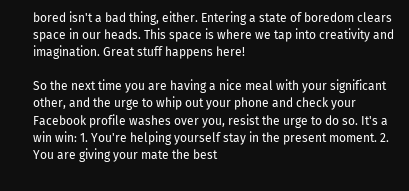bored isn't a bad thing, either. Entering a state of boredom clears space in our heads. This space is where we tap into creativity and imagination. Great stuff happens here!

So the next time you are having a nice meal with your significant other, and the urge to whip out your phone and check your Facebook profile washes over you, resist the urge to do so. It's a win win: 1. You're helping yourself stay in the present moment. 2. You are giving your mate the best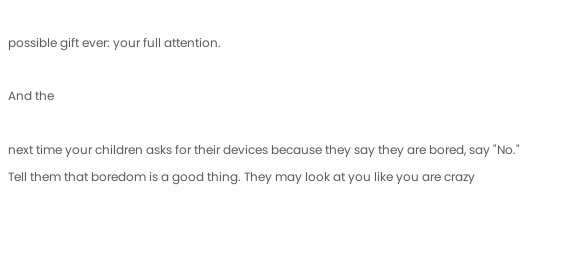possible gift ever: your full attention.

And the

next time your children asks for their devices because they say they are bored, say "No." Tell them that boredom is a good thing. They may look at you like you are crazy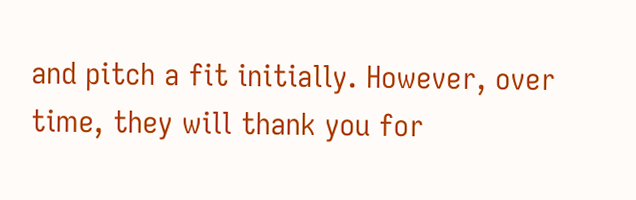and pitch a fit initially. However, over time, they will thank you for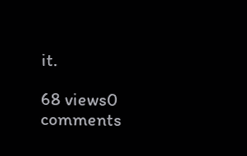it.

68 views0 comments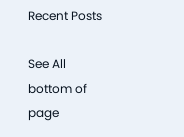Recent Posts

See All
bottom of page